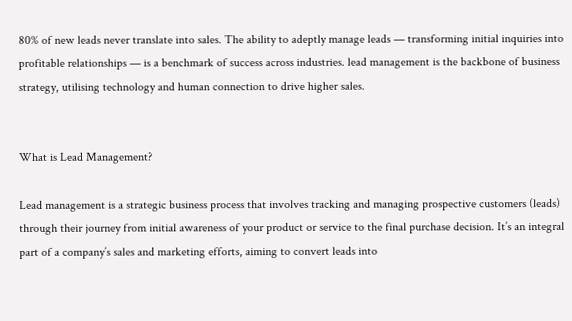80% of new leads never translate into sales. The ability to adeptly manage leads — transforming initial inquiries into profitable relationships — is a benchmark of success across industries. lead management is the backbone of business strategy, utilising technology and human connection to drive higher sales.


What is Lead Management?

Lead management is a strategic business process that involves tracking and managing prospective customers (leads) through their journey from initial awareness of your product or service to the final purchase decision. It’s an integral part of a company’s sales and marketing efforts, aiming to convert leads into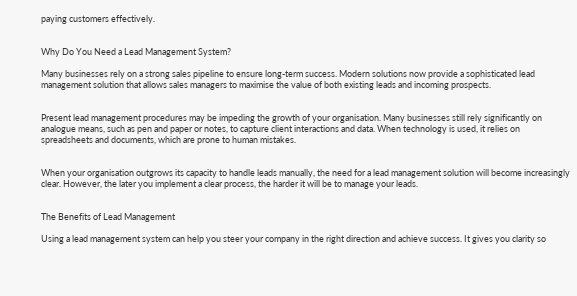paying customers effectively.


Why Do You Need a Lead Management System?

Many businesses rely on a strong sales pipeline to ensure long-term success. Modern solutions now provide a sophisticated lead management solution that allows sales managers to maximise the value of both existing leads and incoming prospects.


Present lead management procedures may be impeding the growth of your organisation. Many businesses still rely significantly on analogue means, such as pen and paper or notes, to capture client interactions and data. When technology is used, it relies on spreadsheets and documents, which are prone to human mistakes.


When your organisation outgrows its capacity to handle leads manually, the need for a lead management solution will become increasingly clear. However, the later you implement a clear process, the harder it will be to manage your leads.


The Benefits of Lead Management

Using a lead management system can help you steer your company in the right direction and achieve success. It gives you clarity so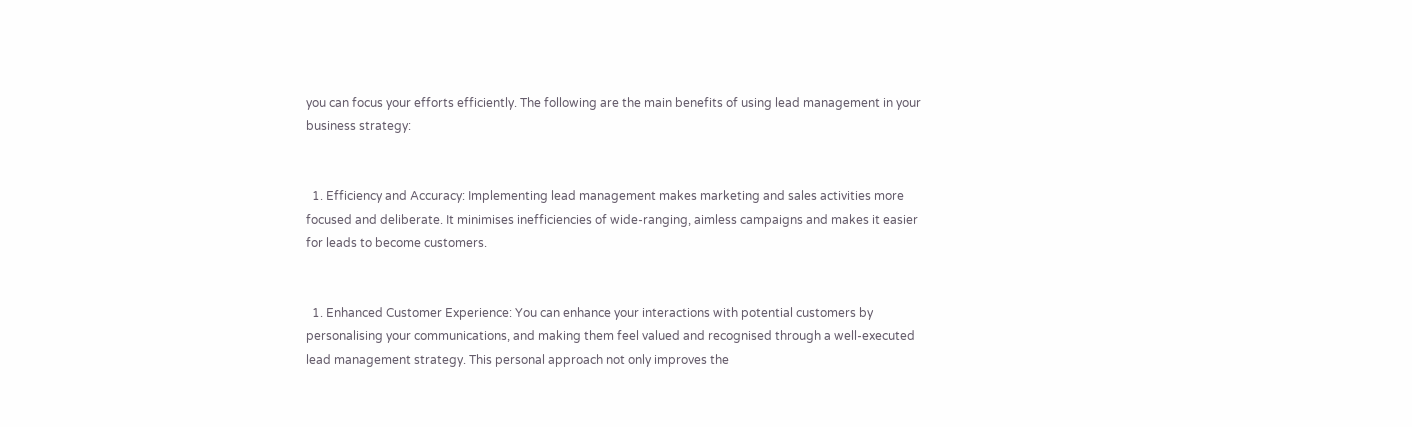you can focus your efforts efficiently. The following are the main benefits of using lead management in your business strategy:


  1. Efficiency and Accuracy: Implementing lead management makes marketing and sales activities more focused and deliberate. It minimises inefficiencies of wide-ranging, aimless campaigns and makes it easier for leads to become customers.


  1. Enhanced Customer Experience: You can enhance your interactions with potential customers by personalising your communications, and making them feel valued and recognised through a well-executed lead management strategy. This personal approach not only improves the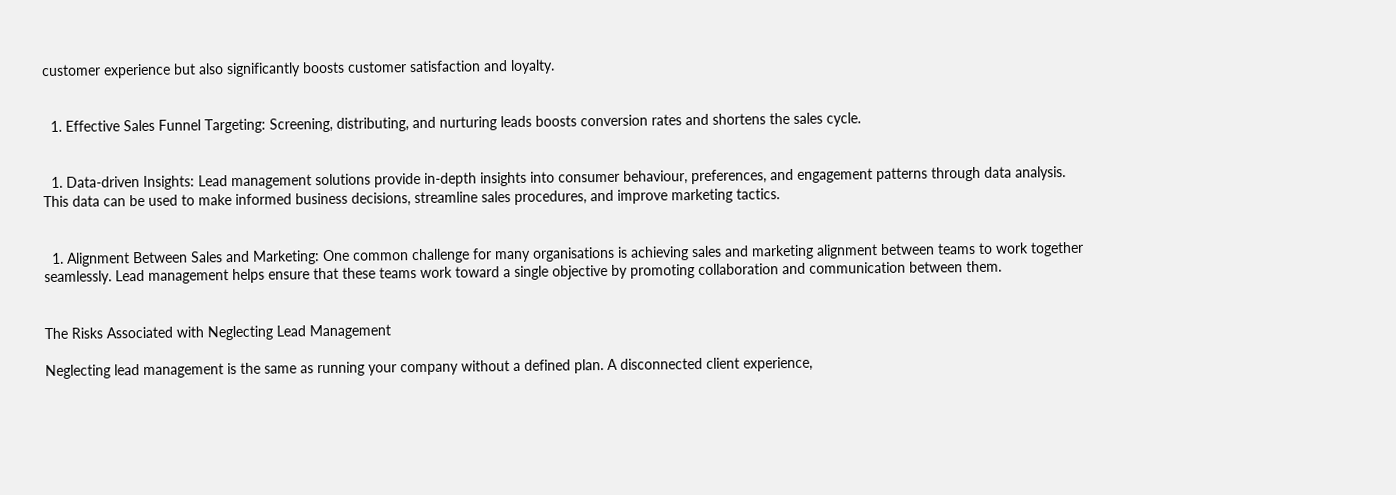customer experience but also significantly boosts customer satisfaction and loyalty.


  1. Effective Sales Funnel Targeting: Screening, distributing, and nurturing leads boosts conversion rates and shortens the sales cycle.


  1. Data-driven Insights: Lead management solutions provide in-depth insights into consumer behaviour, preferences, and engagement patterns through data analysis. This data can be used to make informed business decisions, streamline sales procedures, and improve marketing tactics.


  1. Alignment Between Sales and Marketing: One common challenge for many organisations is achieving sales and marketing alignment between teams to work together seamlessly. Lead management helps ensure that these teams work toward a single objective by promoting collaboration and communication between them.


The Risks Associated with Neglecting Lead Management

Neglecting lead management is the same as running your company without a defined plan. A disconnected client experience,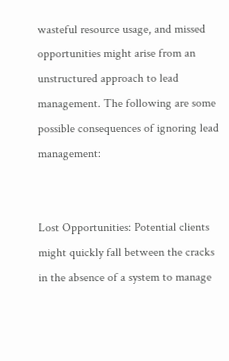wasteful resource usage, and missed opportunities might arise from an unstructured approach to lead management. The following are some possible consequences of ignoring lead management:


Lost Opportunities: Potential clients might quickly fall between the cracks in the absence of a system to manage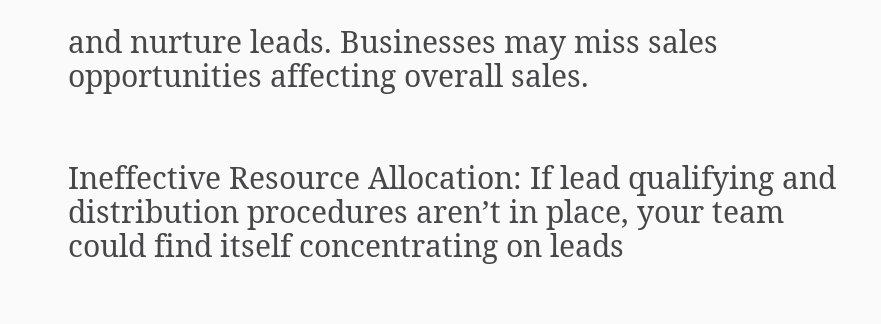and nurture leads. Businesses may miss sales opportunities affecting overall sales.


Ineffective Resource Allocation: If lead qualifying and distribution procedures aren’t in place, your team could find itself concentrating on leads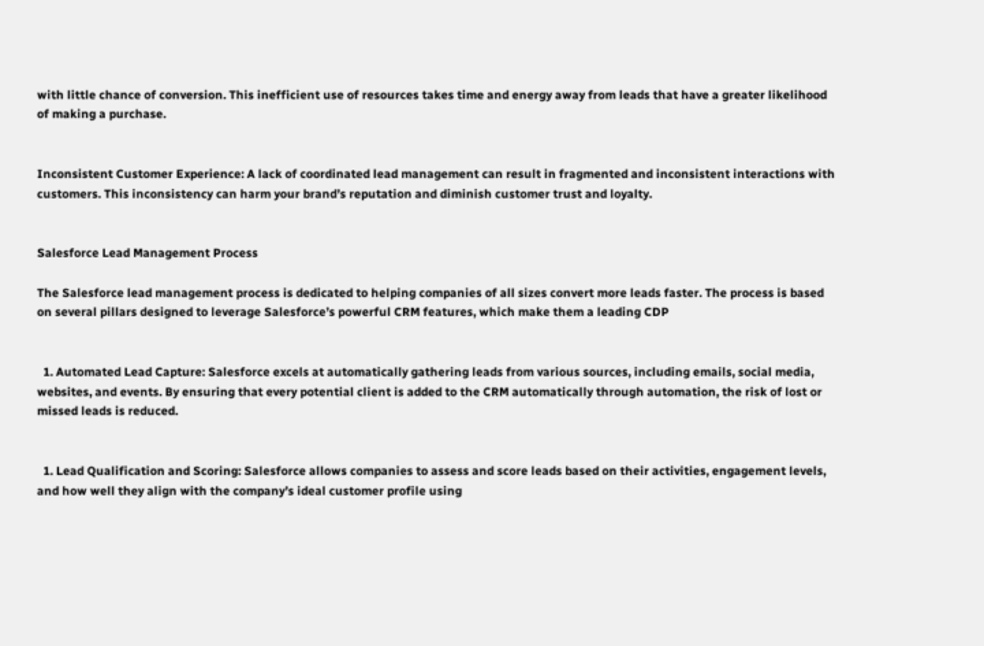with little chance of conversion. This inefficient use of resources takes time and energy away from leads that have a greater likelihood of making a purchase.


Inconsistent Customer Experience: A lack of coordinated lead management can result in fragmented and inconsistent interactions with customers. This inconsistency can harm your brand’s reputation and diminish customer trust and loyalty.


Salesforce Lead Management Process

The Salesforce lead management process is dedicated to helping companies of all sizes convert more leads faster. The process is based on several pillars designed to leverage Salesforce’s powerful CRM features, which make them a leading CDP


  1. Automated Lead Capture: Salesforce excels at automatically gathering leads from various sources, including emails, social media, websites, and events. By ensuring that every potential client is added to the CRM automatically through automation, the risk of lost or missed leads is reduced.


  1. Lead Qualification and Scoring: Salesforce allows companies to assess and score leads based on their activities, engagement levels, and how well they align with the company’s ideal customer profile using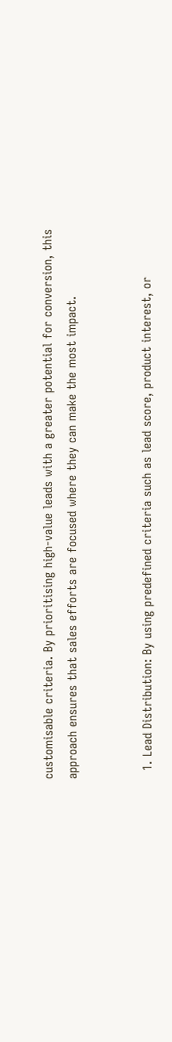customisable criteria. By prioritising high-value leads with a greater potential for conversion, this approach ensures that sales efforts are focused where they can make the most impact.


  1. Lead Distribution: By using predefined criteria such as lead score, product interest, or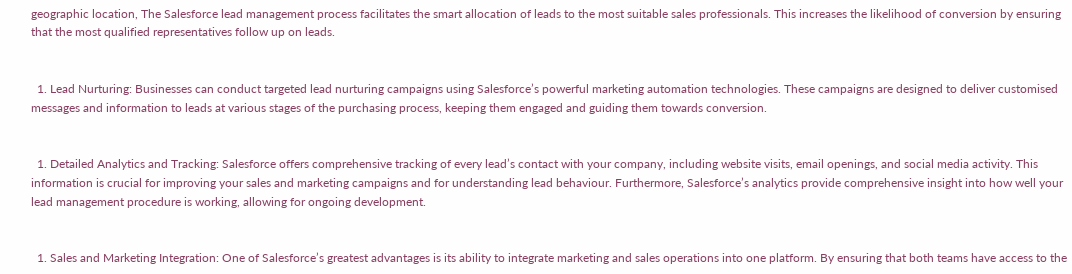geographic location, The Salesforce lead management process facilitates the smart allocation of leads to the most suitable sales professionals. This increases the likelihood of conversion by ensuring that the most qualified representatives follow up on leads.


  1. Lead Nurturing: Businesses can conduct targeted lead nurturing campaigns using Salesforce’s powerful marketing automation technologies. These campaigns are designed to deliver customised messages and information to leads at various stages of the purchasing process, keeping them engaged and guiding them towards conversion.


  1. Detailed Analytics and Tracking: Salesforce offers comprehensive tracking of every lead’s contact with your company, including website visits, email openings, and social media activity. This information is crucial for improving your sales and marketing campaigns and for understanding lead behaviour. Furthermore, Salesforce’s analytics provide comprehensive insight into how well your lead management procedure is working, allowing for ongoing development.


  1. Sales and Marketing Integration: One of Salesforce’s greatest advantages is its ability to integrate marketing and sales operations into one platform. By ensuring that both teams have access to the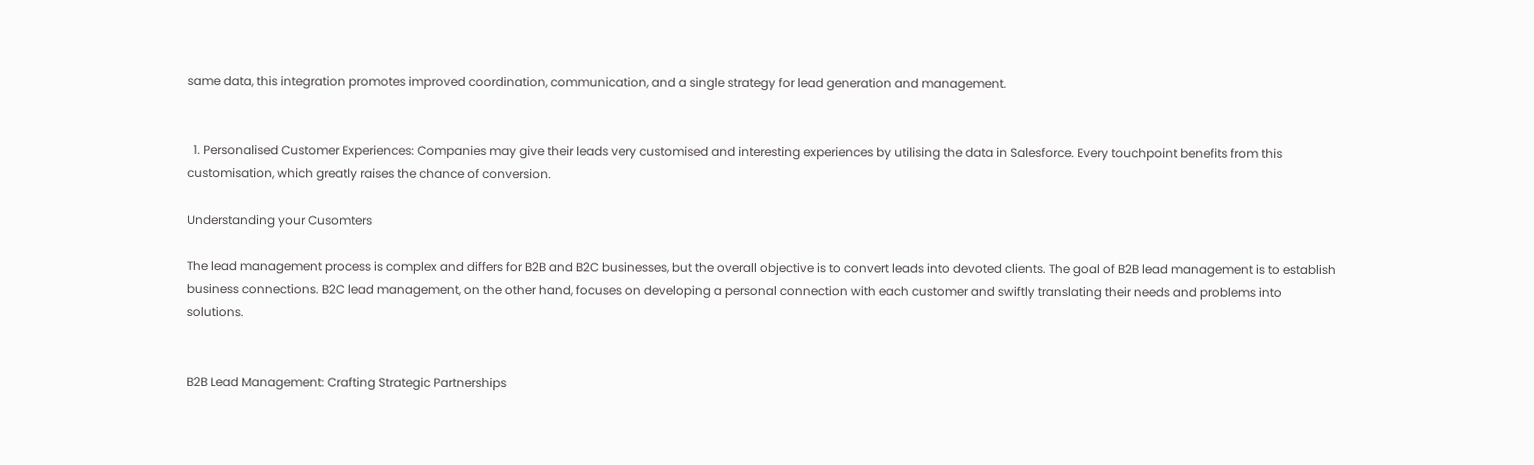same data, this integration promotes improved coordination, communication, and a single strategy for lead generation and management.


  1. Personalised Customer Experiences: Companies may give their leads very customised and interesting experiences by utilising the data in Salesforce. Every touchpoint benefits from this customisation, which greatly raises the chance of conversion.

Understanding your Cusomters

The lead management process is complex and differs for B2B and B2C businesses, but the overall objective is to convert leads into devoted clients. The goal of B2B lead management is to establish business connections. B2C lead management, on the other hand, focuses on developing a personal connection with each customer and swiftly translating their needs and problems into solutions.


B2B Lead Management: Crafting Strategic Partnerships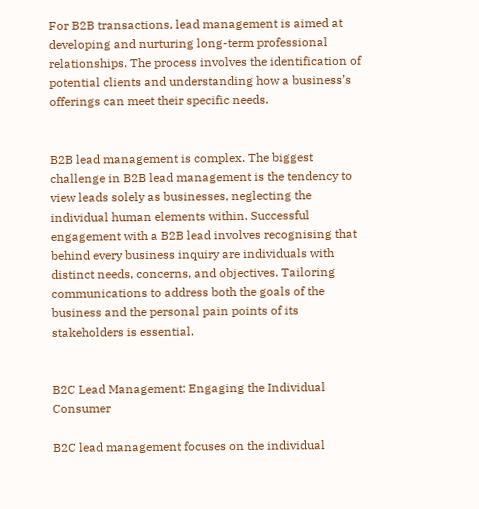For B2B transactions, lead management is aimed at developing and nurturing long-term professional relationships. The process involves the identification of potential clients and understanding how a business’s offerings can meet their specific needs.


B2B lead management is complex. The biggest challenge in B2B lead management is the tendency to view leads solely as businesses, neglecting the individual human elements within. Successful engagement with a B2B lead involves recognising that behind every business inquiry are individuals with distinct needs, concerns, and objectives. Tailoring communications to address both the goals of the business and the personal pain points of its stakeholders is essential.


B2C Lead Management: Engaging the Individual Consumer

B2C lead management focuses on the individual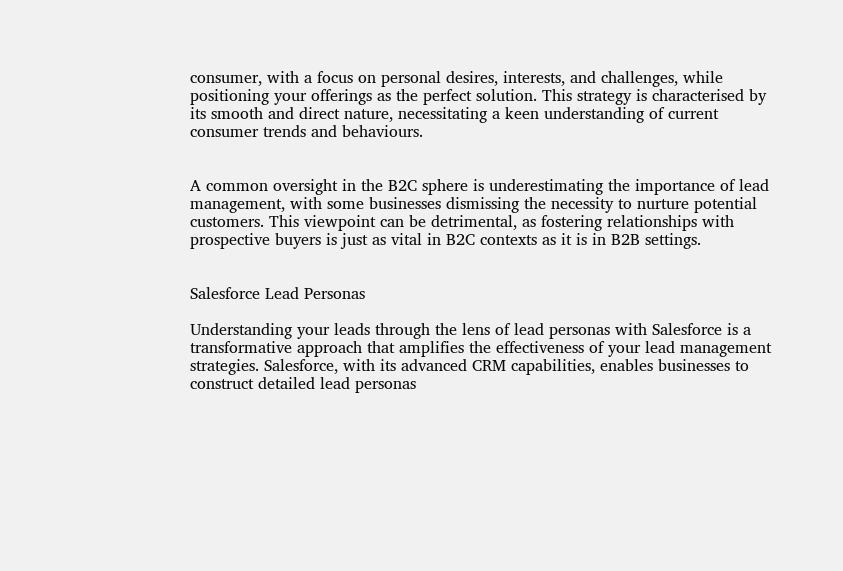consumer, with a focus on personal desires, interests, and challenges, while positioning your offerings as the perfect solution. This strategy is characterised by its smooth and direct nature, necessitating a keen understanding of current consumer trends and behaviours.


A common oversight in the B2C sphere is underestimating the importance of lead management, with some businesses dismissing the necessity to nurture potential customers. This viewpoint can be detrimental, as fostering relationships with prospective buyers is just as vital in B2C contexts as it is in B2B settings.


Salesforce Lead Personas

Understanding your leads through the lens of lead personas with Salesforce is a transformative approach that amplifies the effectiveness of your lead management strategies. Salesforce, with its advanced CRM capabilities, enables businesses to construct detailed lead personas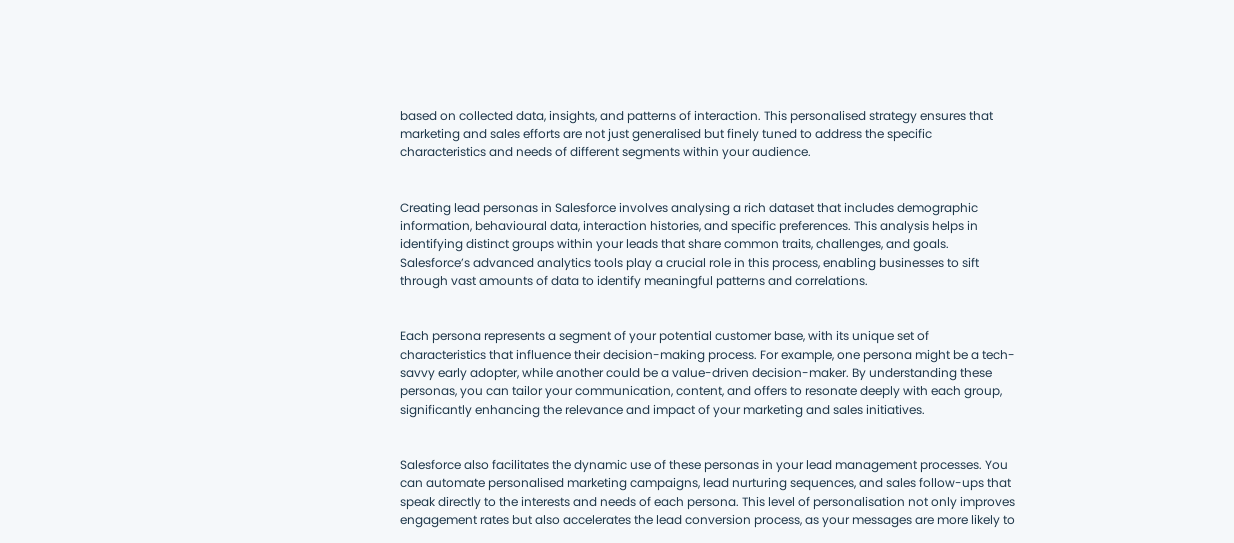based on collected data, insights, and patterns of interaction. This personalised strategy ensures that marketing and sales efforts are not just generalised but finely tuned to address the specific characteristics and needs of different segments within your audience.


Creating lead personas in Salesforce involves analysing a rich dataset that includes demographic information, behavioural data, interaction histories, and specific preferences. This analysis helps in identifying distinct groups within your leads that share common traits, challenges, and goals. Salesforce’s advanced analytics tools play a crucial role in this process, enabling businesses to sift through vast amounts of data to identify meaningful patterns and correlations.


Each persona represents a segment of your potential customer base, with its unique set of characteristics that influence their decision-making process. For example, one persona might be a tech-savvy early adopter, while another could be a value-driven decision-maker. By understanding these personas, you can tailor your communication, content, and offers to resonate deeply with each group, significantly enhancing the relevance and impact of your marketing and sales initiatives.


Salesforce also facilitates the dynamic use of these personas in your lead management processes. You can automate personalised marketing campaigns, lead nurturing sequences, and sales follow-ups that speak directly to the interests and needs of each persona. This level of personalisation not only improves engagement rates but also accelerates the lead conversion process, as your messages are more likely to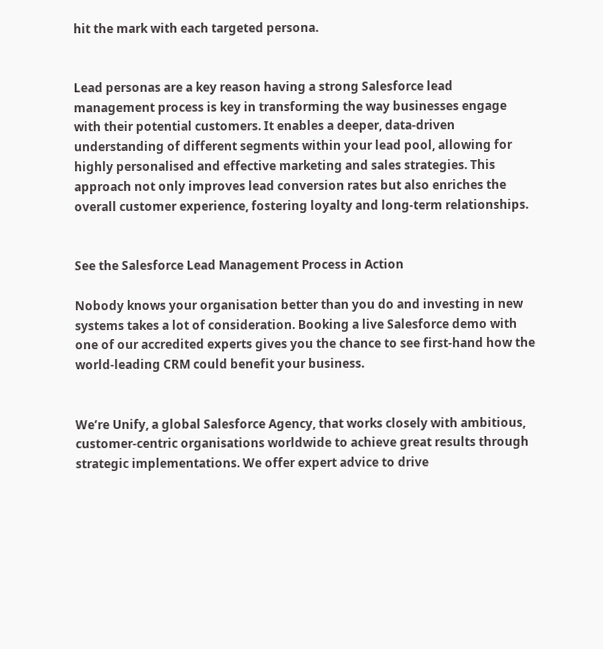hit the mark with each targeted persona.


Lead personas are a key reason having a strong Salesforce lead management process is key in transforming the way businesses engage with their potential customers. It enables a deeper, data-driven understanding of different segments within your lead pool, allowing for highly personalised and effective marketing and sales strategies. This approach not only improves lead conversion rates but also enriches the overall customer experience, fostering loyalty and long-term relationships.


See the Salesforce Lead Management Process in Action

Nobody knows your organisation better than you do and investing in new systems takes a lot of consideration. Booking a live Salesforce demo with one of our accredited experts gives you the chance to see first-hand how the world-leading CRM could benefit your business.


We’re Unify, a global Salesforce Agency, that works closely with ambitious, customer-centric organisations worldwide to achieve great results through strategic implementations. We offer expert advice to drive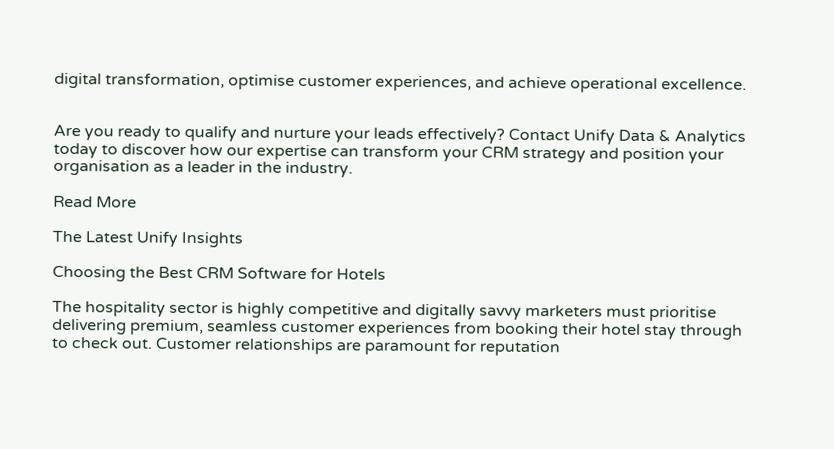digital transformation, optimise customer experiences, and achieve operational excellence.


Are you ready to qualify and nurture your leads effectively? Contact Unify Data & Analytics today to discover how our expertise can transform your CRM strategy and position your organisation as a leader in the industry.

Read More

The Latest Unify Insights

Choosing the Best CRM Software for Hotels

The hospitality sector is highly competitive and digitally savvy marketers must prioritise delivering premium, seamless customer experiences from booking their hotel stay through to check out. Customer relationships are paramount for reputation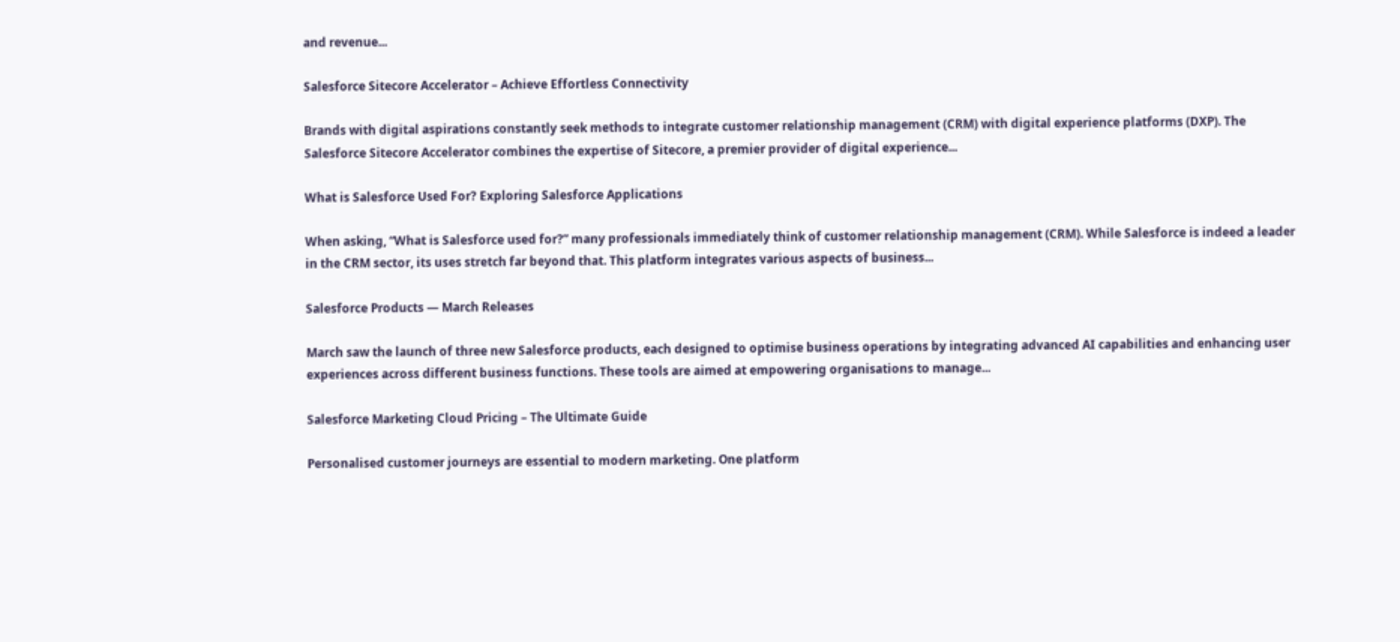and revenue...

Salesforce Sitecore Accelerator – Achieve Effortless Connectivity

Brands with digital aspirations constantly seek methods to integrate customer relationship management (CRM) with digital experience platforms (DXP). The Salesforce Sitecore Accelerator combines the expertise of Sitecore, a premier provider of digital experience...

What is Salesforce Used For? Exploring Salesforce Applications

When asking, “What is Salesforce used for?” many professionals immediately think of customer relationship management (CRM). While Salesforce is indeed a leader in the CRM sector, its uses stretch far beyond that. This platform integrates various aspects of business...

Salesforce Products — March Releases

March saw the launch of three new Salesforce products, each designed to optimise business operations by integrating advanced AI capabilities and enhancing user experiences across different business functions. These tools are aimed at empowering organisations to manage...

Salesforce Marketing Cloud Pricing – The Ultimate Guide

Personalised customer journeys are essential to modern marketing. One platform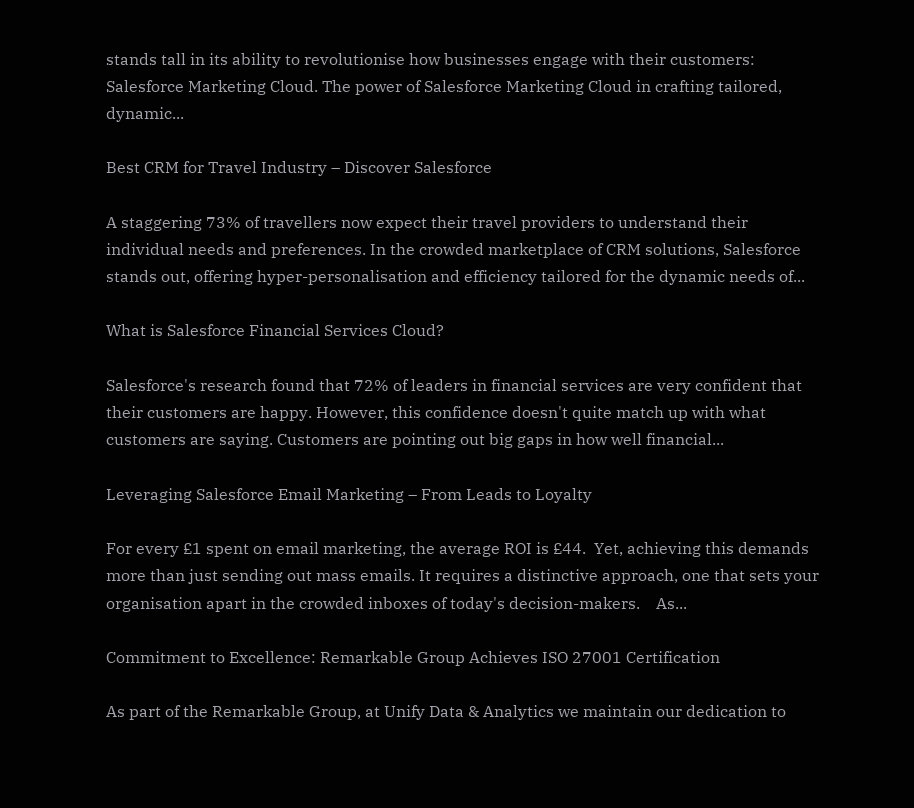stands tall in its ability to revolutionise how businesses engage with their customers: Salesforce Marketing Cloud. The power of Salesforce Marketing Cloud in crafting tailored, dynamic...

Best CRM for Travel Industry – Discover Salesforce

A staggering 73% of travellers now expect their travel providers to understand their individual needs and preferences. In the crowded marketplace of CRM solutions, Salesforce stands out, offering hyper-personalisation and efficiency tailored for the dynamic needs of...

What is Salesforce Financial Services Cloud?

Salesforce's research found that 72% of leaders in financial services are very confident that their customers are happy. However, this confidence doesn't quite match up with what customers are saying. Customers are pointing out big gaps in how well financial...

Leveraging Salesforce Email Marketing – From Leads to Loyalty

For every £1 spent on email marketing, the average ROI is £44.  Yet, achieving this demands more than just sending out mass emails. It requires a distinctive approach, one that sets your organisation apart in the crowded inboxes of today's decision-makers.    As...

Commitment to Excellence: Remarkable Group Achieves ISO 27001 Certification

As part of the Remarkable Group, at Unify Data & Analytics we maintain our dedication to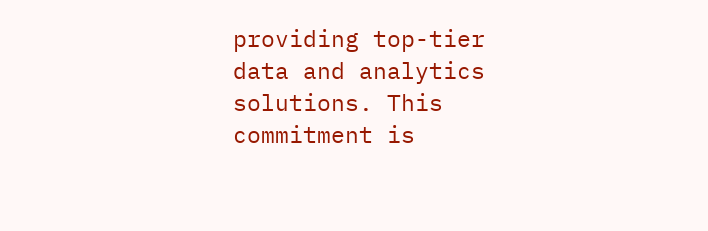providing top-tier data and analytics solutions. This commitment is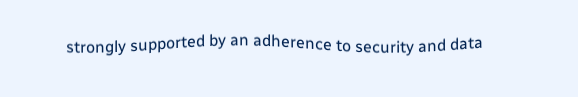strongly supported by an adherence to security and data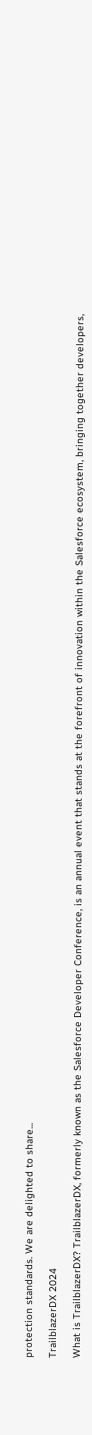protection standards. We are delighted to share...

TrailblazerDX 2024

What is TrailblazerDX? TrailblazerDX, formerly known as the Salesforce Developer Conference, is an annual event that stands at the forefront of innovation within the Salesforce ecosystem, bringing together developers,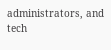administrators, and tech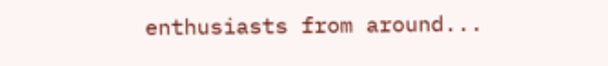enthusiasts from around...